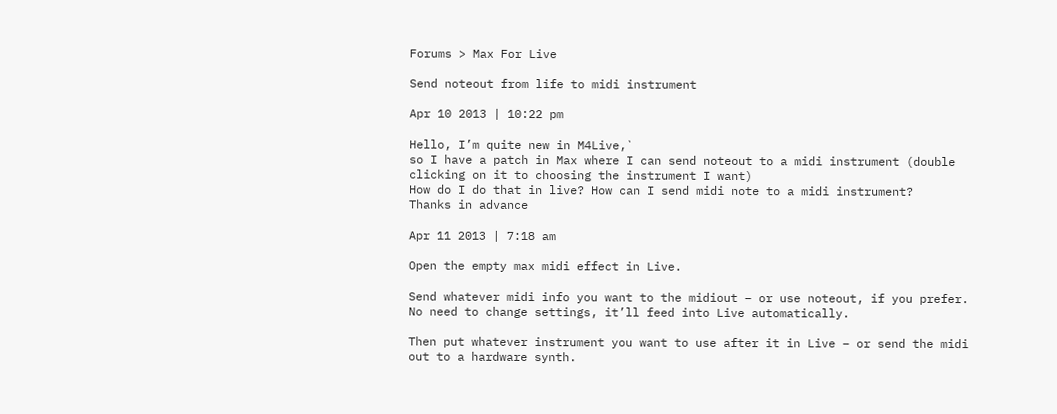Forums > Max For Live

Send noteout from life to midi instrument

Apr 10 2013 | 10:22 pm

Hello, I’m quite new in M4Live,`
so I have a patch in Max where I can send noteout to a midi instrument (double clicking on it to choosing the instrument I want)
How do I do that in live? How can I send midi note to a midi instrument?
Thanks in advance

Apr 11 2013 | 7:18 am

Open the empty max midi effect in Live.

Send whatever midi info you want to the midiout – or use noteout, if you prefer. No need to change settings, it’ll feed into Live automatically.

Then put whatever instrument you want to use after it in Live – or send the midi out to a hardware synth.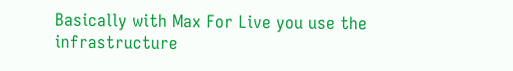Basically with Max For Live you use the infrastructure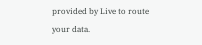provided by Live to route your data.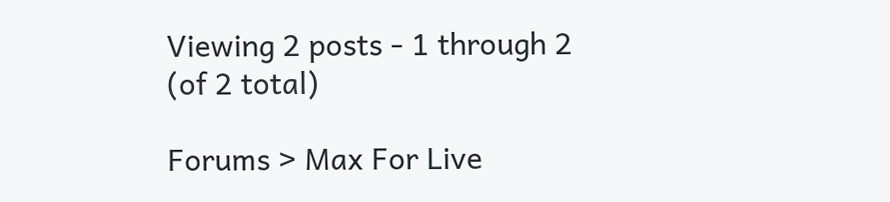Viewing 2 posts - 1 through 2 (of 2 total)

Forums > Max For Live